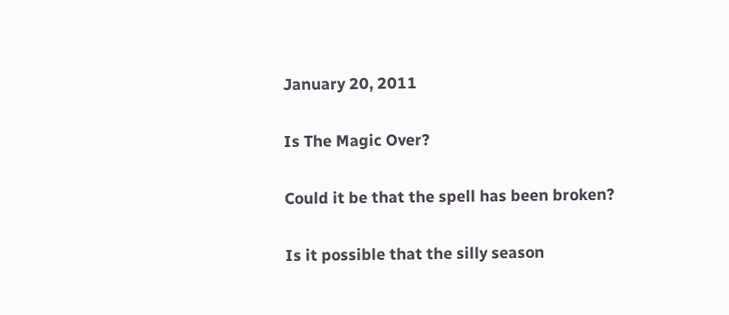January 20, 2011

Is The Magic Over?

Could it be that the spell has been broken?

Is it possible that the silly season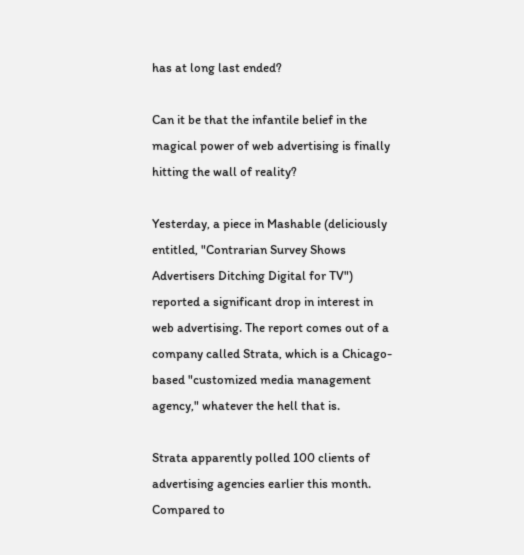has at long last ended?

Can it be that the infantile belief in the magical power of web advertising is finally hitting the wall of reality?

Yesterday, a piece in Mashable (deliciously entitled, "Contrarian Survey Shows Advertisers Ditching Digital for TV") reported a significant drop in interest in web advertising. The report comes out of a company called Strata, which is a Chicago-based "customized media management agency," whatever the hell that is.

Strata apparently polled 100 clients of advertising agencies earlier this month. Compared to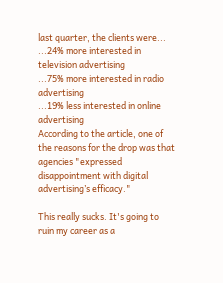last quarter, the clients were...
...24% more interested in television advertising
...75% more interested in radio advertising
...19% less interested in online advertising
According to the article, one of the reasons for the drop was that agencies "expressed disappointment with digital advertising’s efficacy."

This really sucks. It's going to ruin my career as a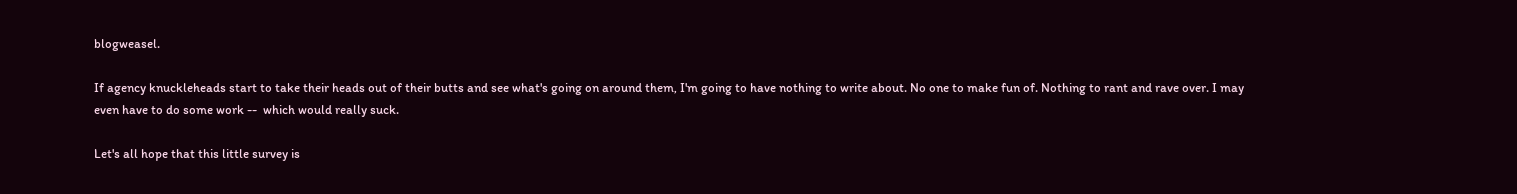blogweasel.

If agency knuckleheads start to take their heads out of their butts and see what's going on around them, I'm going to have nothing to write about. No one to make fun of. Nothing to rant and rave over. I may even have to do some work --  which would really suck.

Let's all hope that this little survey is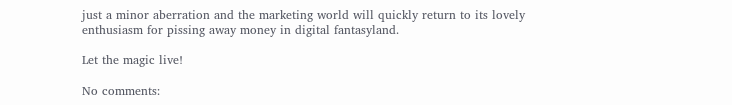just a minor aberration and the marketing world will quickly return to its lovely enthusiasm for pissing away money in digital fantasyland.

Let the magic live!

No comments: